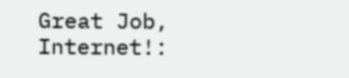Great Job, Internet!: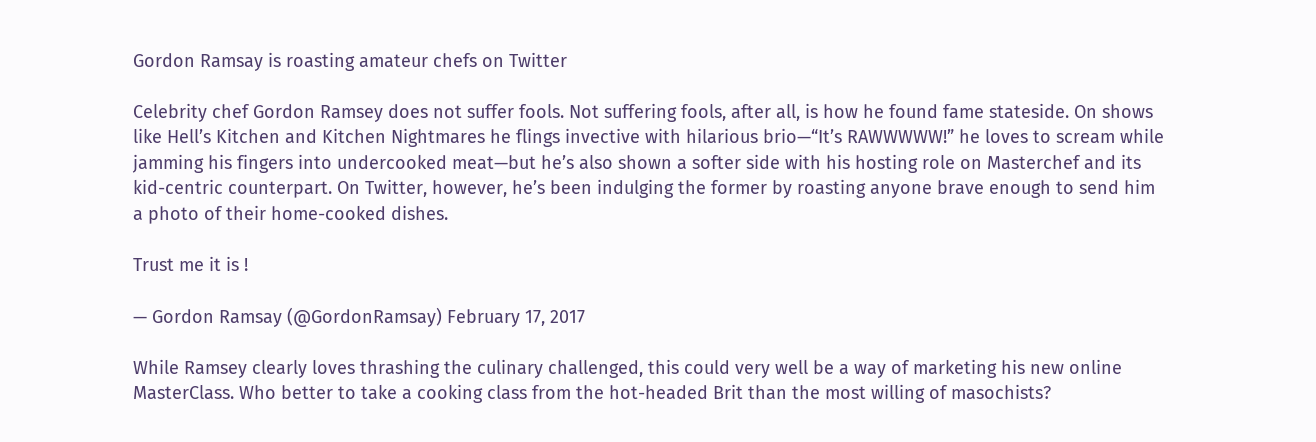Gordon Ramsay is roasting amateur chefs on Twitter

Celebrity chef Gordon Ramsey does not suffer fools. Not suffering fools, after all, is how he found fame stateside. On shows like Hell’s Kitchen and Kitchen Nightmares he flings invective with hilarious brio—“It’s RAWWWWW!” he loves to scream while jamming his fingers into undercooked meat—but he’s also shown a softer side with his hosting role on Masterchef and its kid-centric counterpart. On Twitter, however, he’s been indulging the former by roasting anyone brave enough to send him a photo of their home-cooked dishes.

Trust me it is !

— Gordon Ramsay (@GordonRamsay) February 17, 2017

While Ramsey clearly loves thrashing the culinary challenged, this could very well be a way of marketing his new online MasterClass. Who better to take a cooking class from the hot-headed Brit than the most willing of masochists?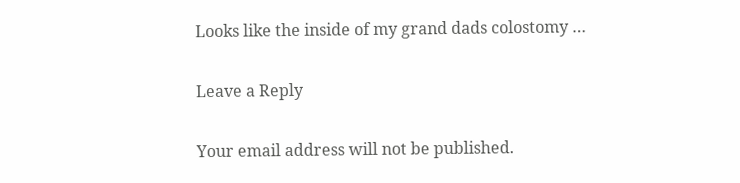Looks like the inside of my grand dads colostomy …

Leave a Reply

Your email address will not be published.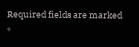Required fields are marked *